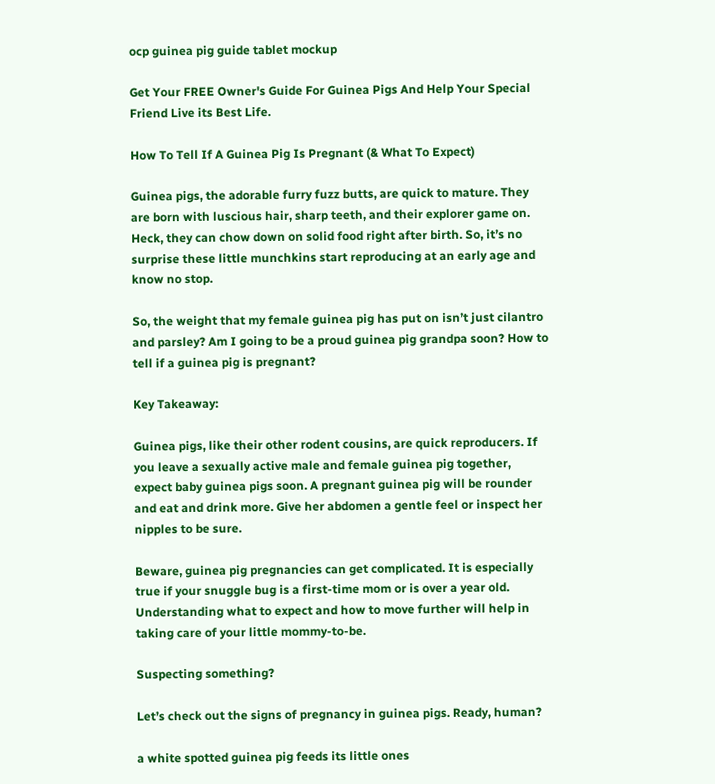ocp guinea pig guide tablet mockup

Get Your FREE Owner's Guide For Guinea Pigs And Help Your Special Friend Live its Best Life.

How To Tell If A Guinea Pig Is Pregnant (& What To Expect)

Guinea pigs, the adorable furry fuzz butts, are quick to mature. They are born with luscious hair, sharp teeth, and their explorer game on. Heck, they can chow down on solid food right after birth. So, it’s no surprise these little munchkins start reproducing at an early age and know no stop.

So, the weight that my female guinea pig has put on isn’t just cilantro and parsley? Am I going to be a proud guinea pig grandpa soon? How to tell if a guinea pig is pregnant?

Key Takeaway:

Guinea pigs, like their other rodent cousins, are quick reproducers. If you leave a sexually active male and female guinea pig together, expect baby guinea pigs soon. A pregnant guinea pig will be rounder and eat and drink more. Give her abdomen a gentle feel or inspect her nipples to be sure.

Beware, guinea pig pregnancies can get complicated. It is especially true if your snuggle bug is a first-time mom or is over a year old. Understanding what to expect and how to move further will help in taking care of your little mommy-to-be.

Suspecting something?

Let’s check out the signs of pregnancy in guinea pigs. Ready, human?

a white spotted guinea pig feeds its little ones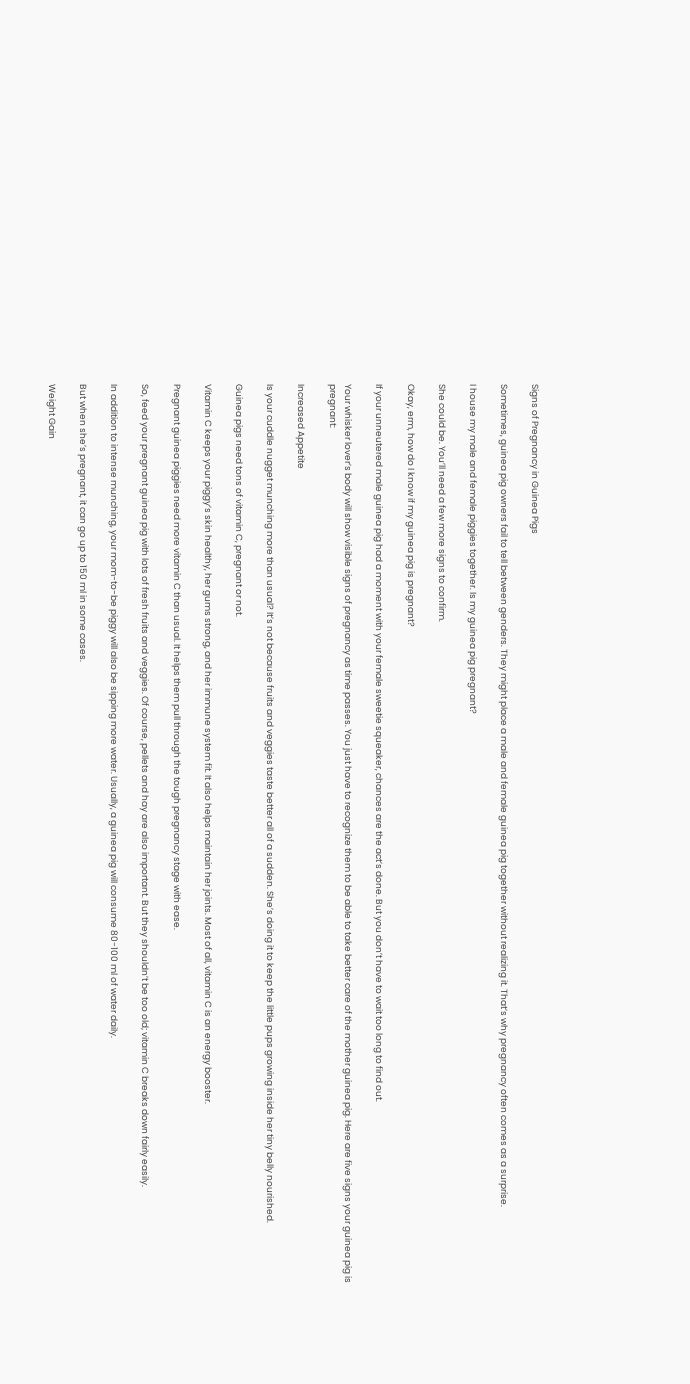Signs of Pregnancy in Guinea Pigs

Sometimes, guinea pig owners fail to tell between genders. They might place a male and female guinea pig together without realizing it. That’s why pregnancy often comes as a surprise.

I house my male and female piggies together. Is my guinea pig pregnant?

She could be. You’ll need a few more signs to confirm.

Okay, erm, how do I know if my guinea pig is pregnant?

If your unneutered male guinea pig had a moment with your female sweetie squeaker, chances are the act’s done. But you don’t have to wait too long to find out.

Your whisker lover’s body will show visible signs of pregnancy as time passes. You just have to recognize them to be able to take better care of the mother guinea pig. Here are five signs your guinea pig is pregnant:

Increased Appetite

Is your cuddle nugget munching more than usual? It’s not because fruits and veggies taste better all of a sudden. She’s doing it to keep the little pups growing inside her tiny belly nourished.

Guinea pigs need tons of vitamin C, pregnant or not.

Vitamin C keeps your piggy’s skin healthy, her gums strong, and her immune system fit. It also helps maintain her joints. Most of all, vitamin C is an energy booster.

Pregnant guinea piggies need more vitamin C than usual. It helps them pull through the tough pregnancy stage with ease.

So, feed your pregnant guinea pig with lots of fresh fruits and veggies. Of course, pellets and hay are also important. But they shouldn’t be too old; vitamin C breaks down fairly easily.

In addition to intense munching, your mom-to-be piggy will also be sipping more water. Usually, a guinea pig will consume 80-100 ml of water daily.

But when she’s pregnant, it can go up to 150 ml in some cases.

Weight Gain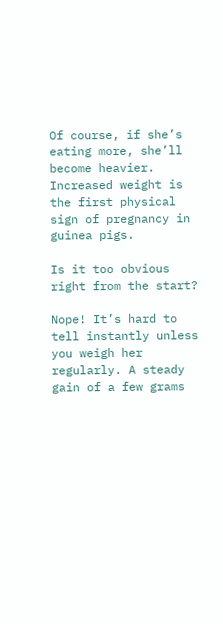Of course, if she’s eating more, she’ll become heavier. Increased weight is the first physical sign of pregnancy in guinea pigs.

Is it too obvious right from the start?

Nope! It’s hard to tell instantly unless you weigh her regularly. A steady gain of a few grams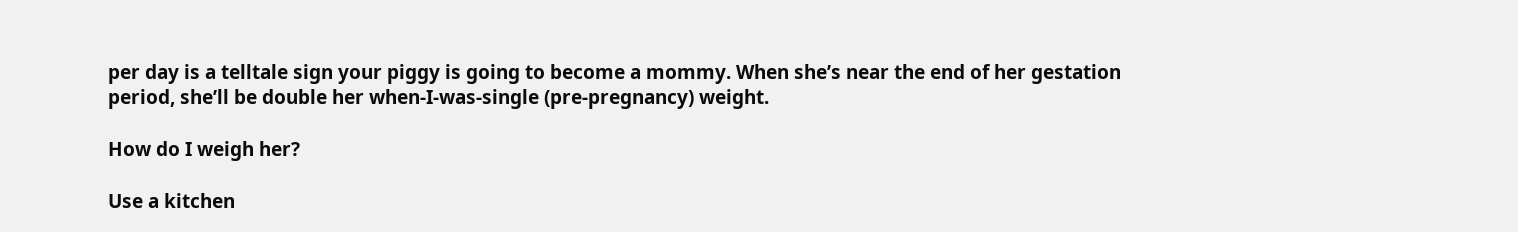per day is a telltale sign your piggy is going to become a mommy. When she’s near the end of her gestation period, she’ll be double her when-I-was-single (pre-pregnancy) weight.

How do I weigh her?

Use a kitchen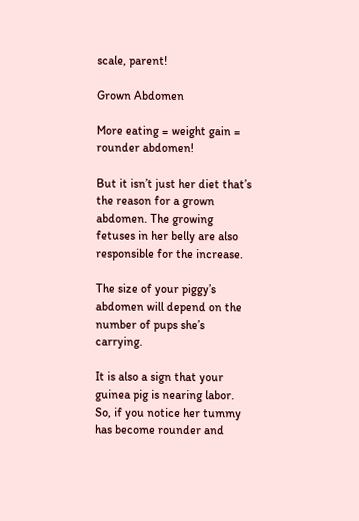scale, parent!

Grown Abdomen

More eating = weight gain = rounder abdomen!

But it isn’t just her diet that’s the reason for a grown abdomen. The growing fetuses in her belly are also responsible for the increase.

The size of your piggy’s abdomen will depend on the number of pups she’s carrying.

It is also a sign that your guinea pig is nearing labor. So, if you notice her tummy has become rounder and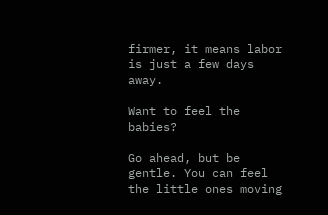firmer, it means labor is just a few days away.

Want to feel the babies?

Go ahead, but be gentle. You can feel the little ones moving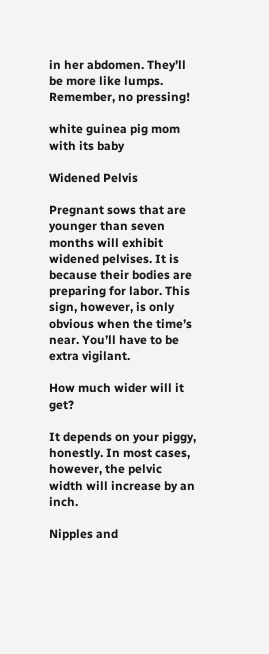in her abdomen. They’ll be more like lumps. Remember, no pressing!

white guinea pig mom with its baby

Widened Pelvis

Pregnant sows that are younger than seven months will exhibit widened pelvises. It is because their bodies are preparing for labor. This sign, however, is only obvious when the time’s near. You’ll have to be extra vigilant.

How much wider will it get?

It depends on your piggy, honestly. In most cases, however, the pelvic width will increase by an inch.

Nipples and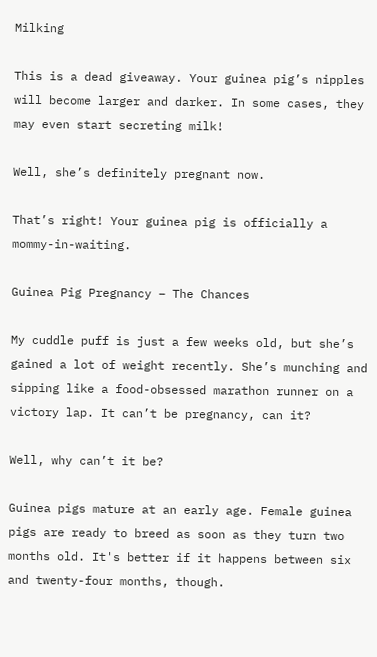Milking

This is a dead giveaway. Your guinea pig’s nipples will become larger and darker. In some cases, they may even start secreting milk!

Well, she’s definitely pregnant now.

That’s right! Your guinea pig is officially a mommy-in-waiting.

Guinea Pig Pregnancy – The Chances

My cuddle puff is just a few weeks old, but she’s gained a lot of weight recently. She’s munching and sipping like a food-obsessed marathon runner on a victory lap. It can’t be pregnancy, can it?

Well, why can’t it be?

Guinea pigs mature at an early age. Female guinea pigs are ready to breed as soon as they turn two months old. It's better if it happens between six and twenty-four months, though.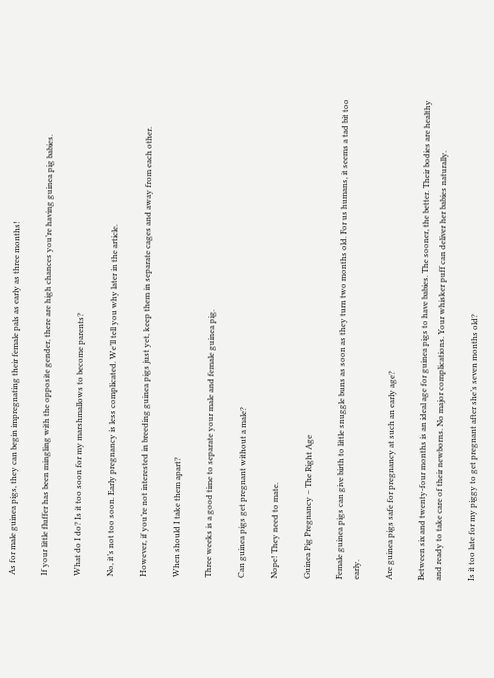As for male guinea pigs, they can begin impregnating their female pals as early as three months!

If your little fluffer has been mingling with the opposite gender, there are high chances you’re having guinea pig babies.

What do I do? Is it too soon for my marshmallows to become parents?

No, it’s not too soon. Early pregnancy is less complicated. We’ll tell you why later in the article.

However, if you’re not interested in breeding guinea pigs just yet, keep them in separate cages and away from each other.

When should I take them apart?

Three weeks is a good time to separate your male and female guinea pig.

Can guinea pigs get pregnant without a male?

Nope! They need to mate.

Guinea Pig Pregnancy – The Right Age

Female guinea pigs can give birth to little snuggle buns as soon as they turn two months old. For us humans, it seems a tad bit too early.

Are guinea pigs safe for pregnancy at such an early age?

Between six and twenty-four months is an ideal age for guinea pigs to have babies. The sooner, the better. Their bodies are healthy and ready to take care of their newborns. No major complications. Your whisker puff can deliver her babies naturally.

Is it too late for my piggy to get pregnant after she’s seven months old?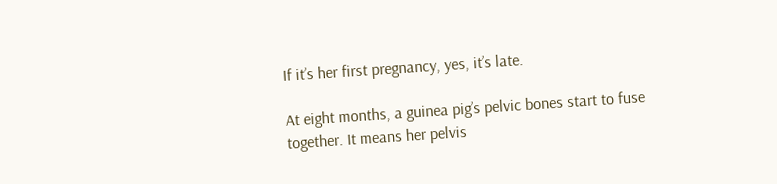If it’s her first pregnancy, yes, it’s late.

At eight months, a guinea pig’s pelvic bones start to fuse together. It means her pelvis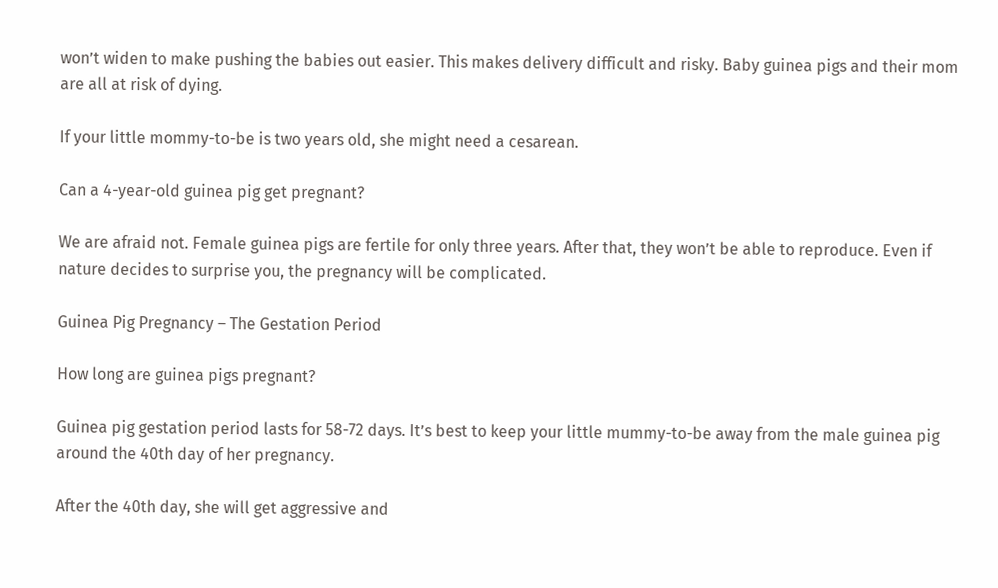won’t widen to make pushing the babies out easier. This makes delivery difficult and risky. Baby guinea pigs and their mom are all at risk of dying.

If your little mommy-to-be is two years old, she might need a cesarean.

Can a 4-year-old guinea pig get pregnant?

We are afraid not. Female guinea pigs are fertile for only three years. After that, they won’t be able to reproduce. Even if nature decides to surprise you, the pregnancy will be complicated.

Guinea Pig Pregnancy – The Gestation Period

How long are guinea pigs pregnant?

Guinea pig gestation period lasts for 58-72 days. It’s best to keep your little mummy-to-be away from the male guinea pig around the 40th day of her pregnancy.

After the 40th day, she will get aggressive and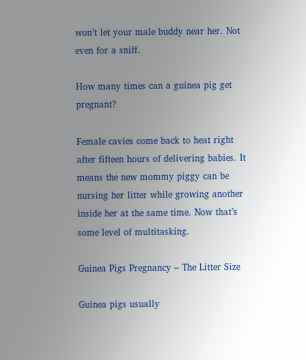won’t let your male buddy near her. Not even for a sniff.

How many times can a guinea pig get pregnant?

Female cavies come back to heat right after fifteen hours of delivering babies. It means the new mommy piggy can be nursing her litter while growing another inside her at the same time. Now that’s some level of multitasking.

Guinea Pigs Pregnancy – The Litter Size

Guinea pigs usually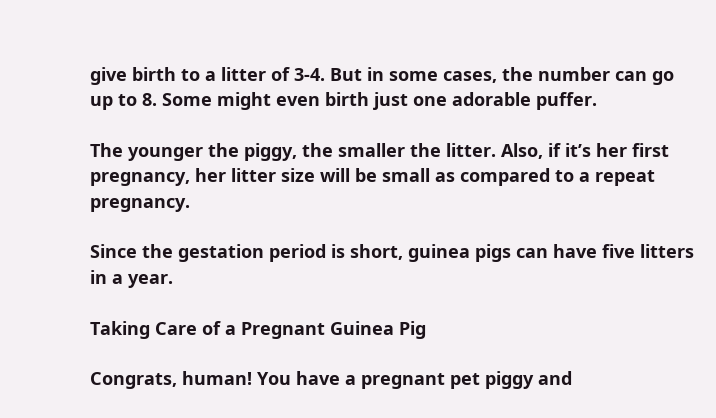give birth to a litter of 3-4. But in some cases, the number can go up to 8. Some might even birth just one adorable puffer.

The younger the piggy, the smaller the litter. Also, if it’s her first pregnancy, her litter size will be small as compared to a repeat pregnancy.

Since the gestation period is short, guinea pigs can have five litters in a year.

Taking Care of a Pregnant Guinea Pig

Congrats, human! You have a pregnant pet piggy and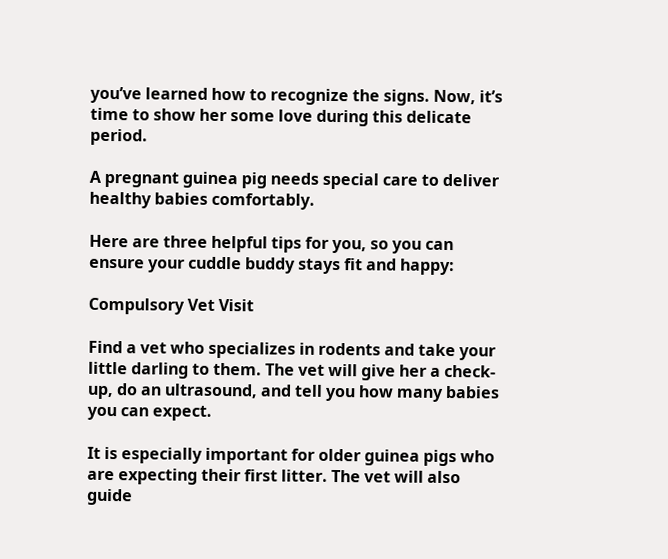you’ve learned how to recognize the signs. Now, it’s time to show her some love during this delicate period.

A pregnant guinea pig needs special care to deliver healthy babies comfortably.

Here are three helpful tips for you, so you can ensure your cuddle buddy stays fit and happy:

Compulsory Vet Visit

Find a vet who specializes in rodents and take your little darling to them. The vet will give her a check-up, do an ultrasound, and tell you how many babies you can expect.

It is especially important for older guinea pigs who are expecting their first litter. The vet will also guide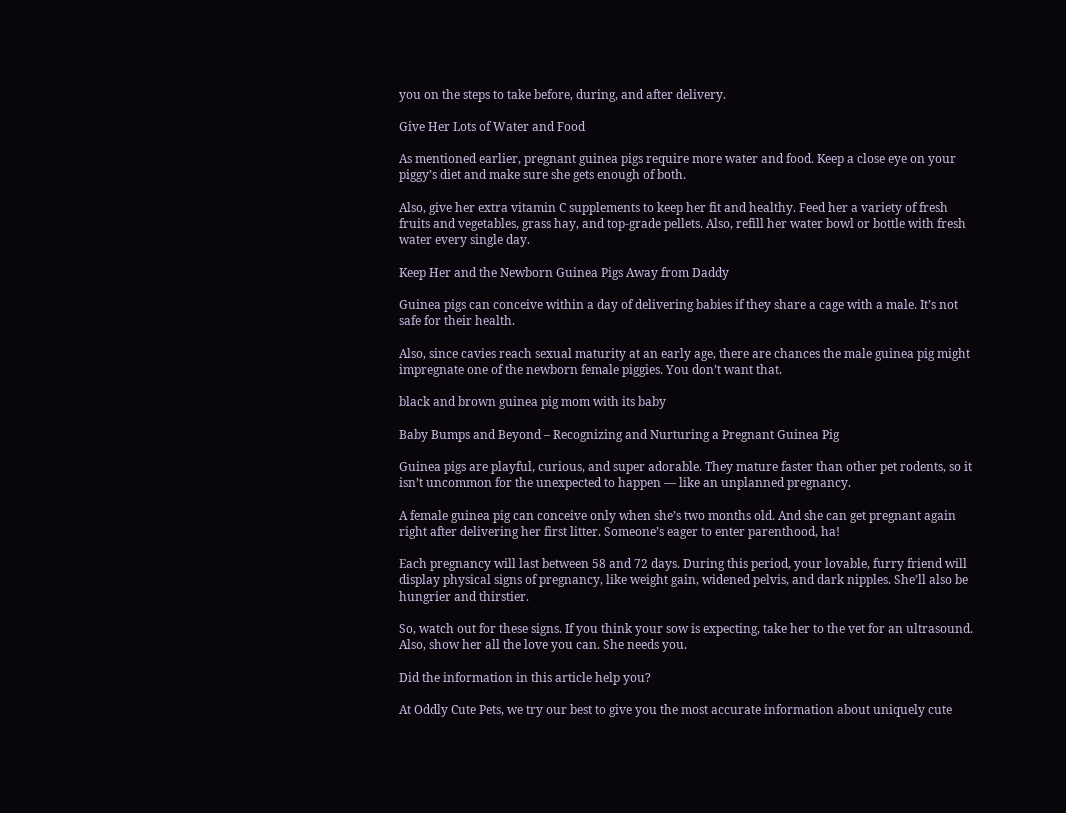you on the steps to take before, during, and after delivery.

Give Her Lots of Water and Food

As mentioned earlier, pregnant guinea pigs require more water and food. Keep a close eye on your piggy’s diet and make sure she gets enough of both.

Also, give her extra vitamin C supplements to keep her fit and healthy. Feed her a variety of fresh fruits and vegetables, grass hay, and top-grade pellets. Also, refill her water bowl or bottle with fresh water every single day.

Keep Her and the Newborn Guinea Pigs Away from Daddy

Guinea pigs can conceive within a day of delivering babies if they share a cage with a male. It’s not safe for their health.

Also, since cavies reach sexual maturity at an early age, there are chances the male guinea pig might impregnate one of the newborn female piggies. You don’t want that.

black and brown guinea pig mom with its baby

Baby Bumps and Beyond – Recognizing and Nurturing a Pregnant Guinea Pig

Guinea pigs are playful, curious, and super adorable. They mature faster than other pet rodents, so it isn’t uncommon for the unexpected to happen — like an unplanned pregnancy.

A female guinea pig can conceive only when she’s two months old. And she can get pregnant again right after delivering her first litter. Someone’s eager to enter parenthood, ha!

Each pregnancy will last between 58 and 72 days. During this period, your lovable, furry friend will display physical signs of pregnancy, like weight gain, widened pelvis, and dark nipples. She’ll also be hungrier and thirstier.

So, watch out for these signs. If you think your sow is expecting, take her to the vet for an ultrasound. Also, show her all the love you can. She needs you.

Did the information in this article help you?

At Oddly Cute Pets, we try our best to give you the most accurate information about uniquely cute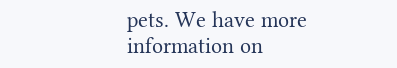pets. We have more information on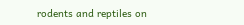rodents and reptiles on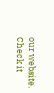our website. Check it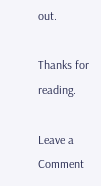out.

Thanks for reading.

Leave a Comment